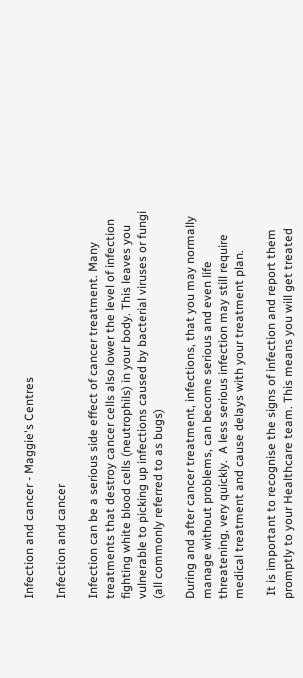Infection and cancer - Maggie's Centres

Infection and cancer

Infection can be a serious side effect of cancer treatment. Many treatments that destroy cancer cells also lower the level of infection fighting white blood cells (neutrophils) in your body. This leaves you vulnerable to picking up infections caused by bacterial viruses or fungi (all commonly referred to as bugs)

During and after cancer treatment, infections, that you may normally manage without problems, can become serious and even life threatening, very quickly.  A less serious infection may still require medical treatment and cause delays with your treatment plan.

 It is important to recognise the signs of infection and report them promptly to your Healthcare team. This means you will get treated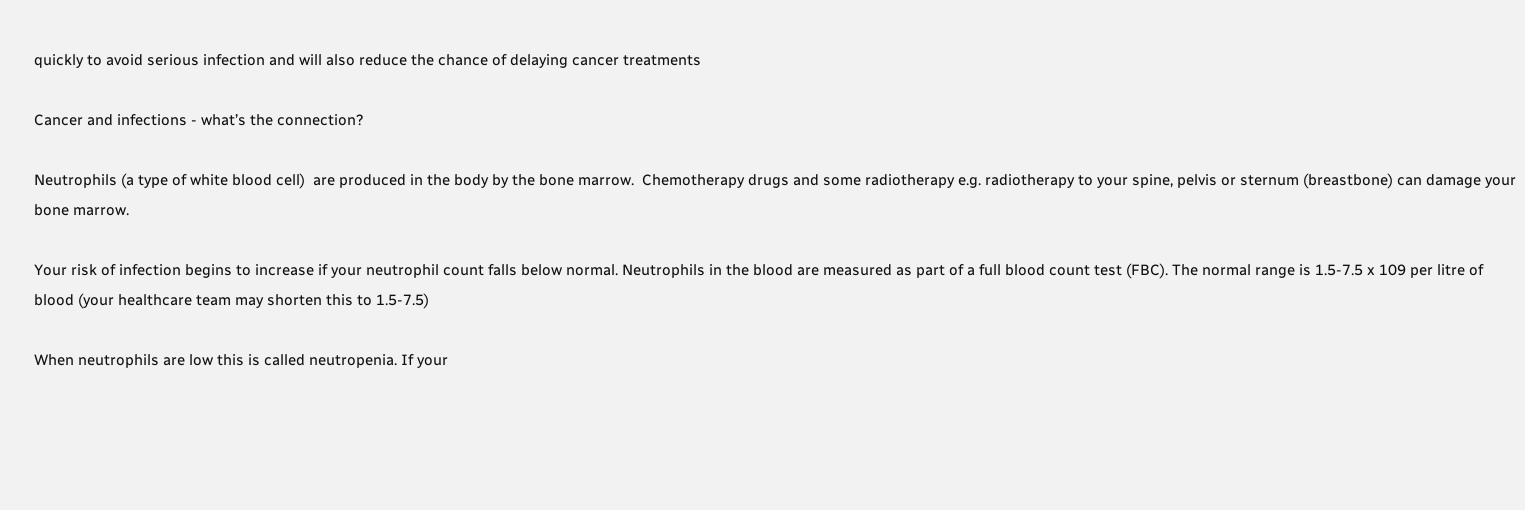quickly to avoid serious infection and will also reduce the chance of delaying cancer treatments

Cancer and infections - what’s the connection?

Neutrophils (a type of white blood cell)  are produced in the body by the bone marrow.  Chemotherapy drugs and some radiotherapy e.g. radiotherapy to your spine, pelvis or sternum (breastbone) can damage your bone marrow.

Your risk of infection begins to increase if your neutrophil count falls below normal. Neutrophils in the blood are measured as part of a full blood count test (FBC). The normal range is 1.5-7.5 x 109 per litre of blood (your healthcare team may shorten this to 1.5-7.5)

When neutrophils are low this is called neutropenia. If your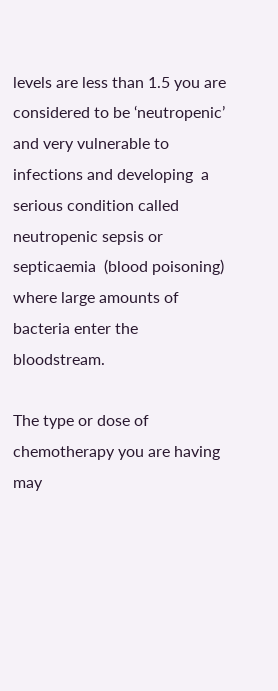levels are less than 1.5 you are considered to be ‘neutropenic’ and very vulnerable to infections and developing  a  serious condition called  neutropenic sepsis or septicaemia  (blood poisoning) where large amounts of bacteria enter the bloodstream.

The type or dose of chemotherapy you are having may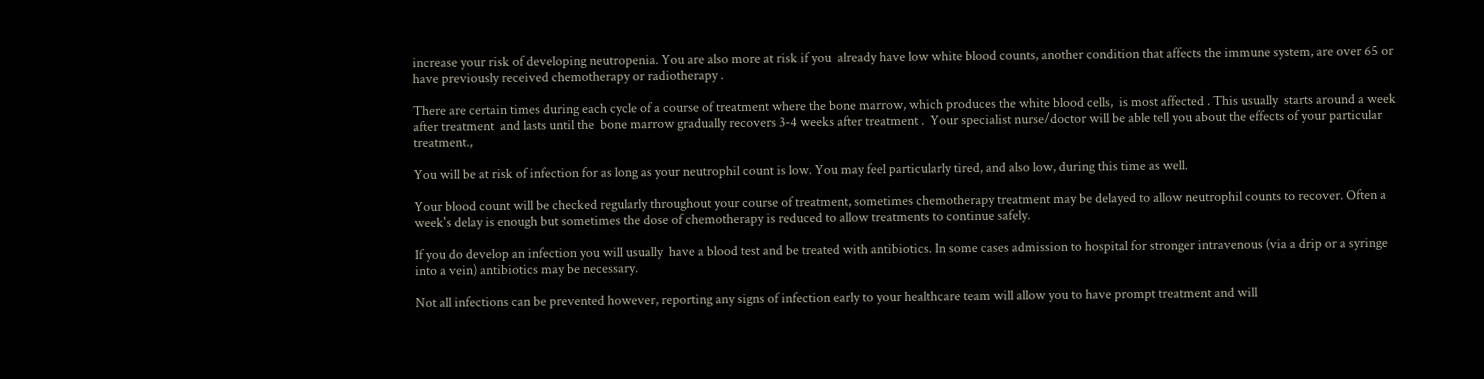increase your risk of developing neutropenia. You are also more at risk if you  already have low white blood counts, another condition that affects the immune system, are over 65 or have previously received chemotherapy or radiotherapy .

There are certain times during each cycle of a course of treatment where the bone marrow, which produces the white blood cells,  is most affected . This usually  starts around a week after treatment  and lasts until the  bone marrow gradually recovers 3-4 weeks after treatment .  Your specialist nurse/doctor will be able tell you about the effects of your particular treatment.,

You will be at risk of infection for as long as your neutrophil count is low. You may feel particularly tired, and also low, during this time as well.

Your blood count will be checked regularly throughout your course of treatment, sometimes chemotherapy treatment may be delayed to allow neutrophil counts to recover. Often a week's delay is enough but sometimes the dose of chemotherapy is reduced to allow treatments to continue safely.

If you do develop an infection you will usually  have a blood test and be treated with antibiotics. In some cases admission to hospital for stronger intravenous (via a drip or a syringe into a vein) antibiotics may be necessary.

Not all infections can be prevented however, reporting any signs of infection early to your healthcare team will allow you to have prompt treatment and will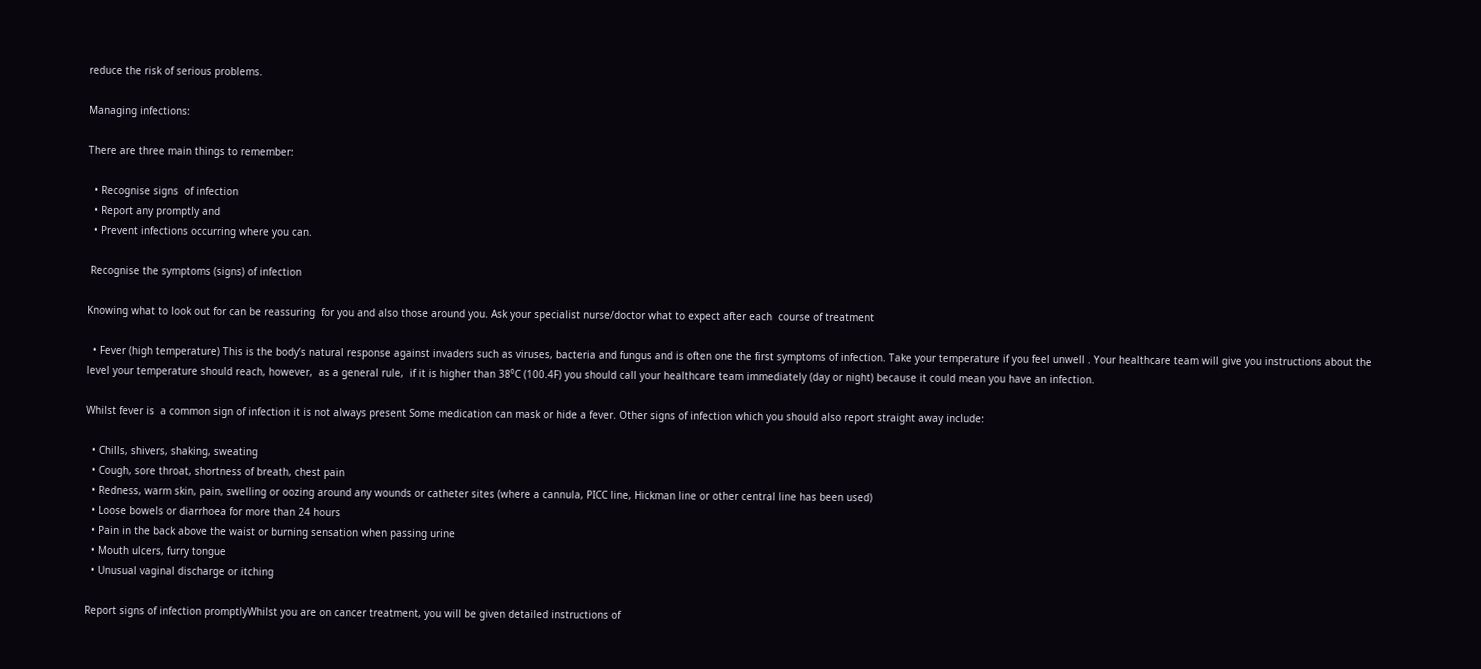reduce the risk of serious problems.

Managing infections:

There are three main things to remember:

  • Recognise signs  of infection
  • Report any promptly and
  • Prevent infections occurring where you can.

 Recognise the symptoms (signs) of infection

Knowing what to look out for can be reassuring  for you and also those around you. Ask your specialist nurse/doctor what to expect after each  course of treatment

  • Fever (high temperature) This is the body’s natural response against invaders such as viruses, bacteria and fungus and is often one the first symptoms of infection. Take your temperature if you feel unwell . Your healthcare team will give you instructions about the level your temperature should reach, however,  as a general rule,  if it is higher than 38⁰C (100.4F) you should call your healthcare team immediately (day or night) because it could mean you have an infection.

Whilst fever is  a common sign of infection it is not always present Some medication can mask or hide a fever. Other signs of infection which you should also report straight away include:

  • Chills, shivers, shaking, sweating
  • Cough, sore throat, shortness of breath, chest pain
  • Redness, warm skin, pain, swelling or oozing around any wounds or catheter sites (where a cannula, PICC line, Hickman line or other central line has been used)
  • Loose bowels or diarrhoea for more than 24 hours
  • Pain in the back above the waist or burning sensation when passing urine
  • Mouth ulcers, furry tongue
  • Unusual vaginal discharge or itching

Report signs of infection promptlyWhilst you are on cancer treatment, you will be given detailed instructions of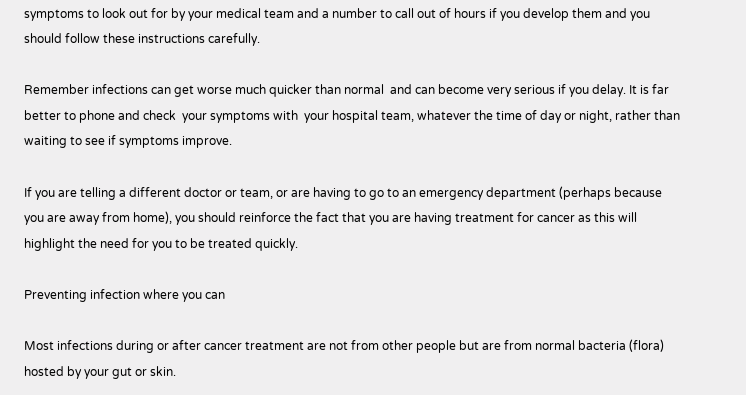symptoms to look out for by your medical team and a number to call out of hours if you develop them and you should follow these instructions carefully.

Remember infections can get worse much quicker than normal  and can become very serious if you delay. It is far better to phone and check  your symptoms with  your hospital team, whatever the time of day or night, rather than waiting to see if symptoms improve.

If you are telling a different doctor or team, or are having to go to an emergency department (perhaps because you are away from home), you should reinforce the fact that you are having treatment for cancer as this will highlight the need for you to be treated quickly.

Preventing infection where you can

Most infections during or after cancer treatment are not from other people but are from normal bacteria (flora) hosted by your gut or skin.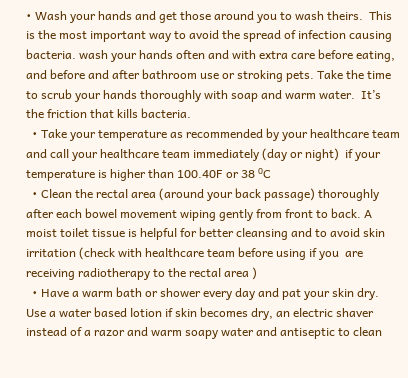• Wash your hands and get those around you to wash theirs.  This is the most important way to avoid the spread of infection causing bacteria. wash your hands often and with extra care before eating, and before and after bathroom use or stroking pets. Take the time to scrub your hands thoroughly with soap and warm water.  It’s the friction that kills bacteria.
  • Take your temperature as recommended by your healthcare team and call your healthcare team immediately (day or night)  if your temperature is higher than 100.40F or 38 ⁰C
  • Clean the rectal area (around your back passage) thoroughly after each bowel movement wiping gently from front to back. A moist toilet tissue is helpful for better cleansing and to avoid skin irritation (check with healthcare team before using if you  are receiving radiotherapy to the rectal area )
  • Have a warm bath or shower every day and pat your skin dry. Use a water based lotion if skin becomes dry, an electric shaver instead of a razor and warm soapy water and antiseptic to clean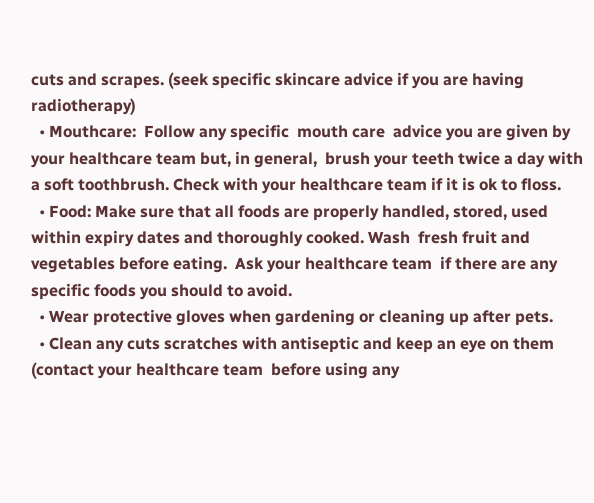cuts and scrapes. (seek specific skincare advice if you are having radiotherapy)
  • Mouthcare:  Follow any specific  mouth care  advice you are given by your healthcare team but, in general,  brush your teeth twice a day with a soft toothbrush. Check with your healthcare team if it is ok to floss.
  • Food: Make sure that all foods are properly handled, stored, used within expiry dates and thoroughly cooked. Wash  fresh fruit and vegetables before eating.  Ask your healthcare team  if there are any specific foods you should to avoid.
  • Wear protective gloves when gardening or cleaning up after pets.
  • Clean any cuts scratches with antiseptic and keep an eye on them (contact your healthcare team  before using any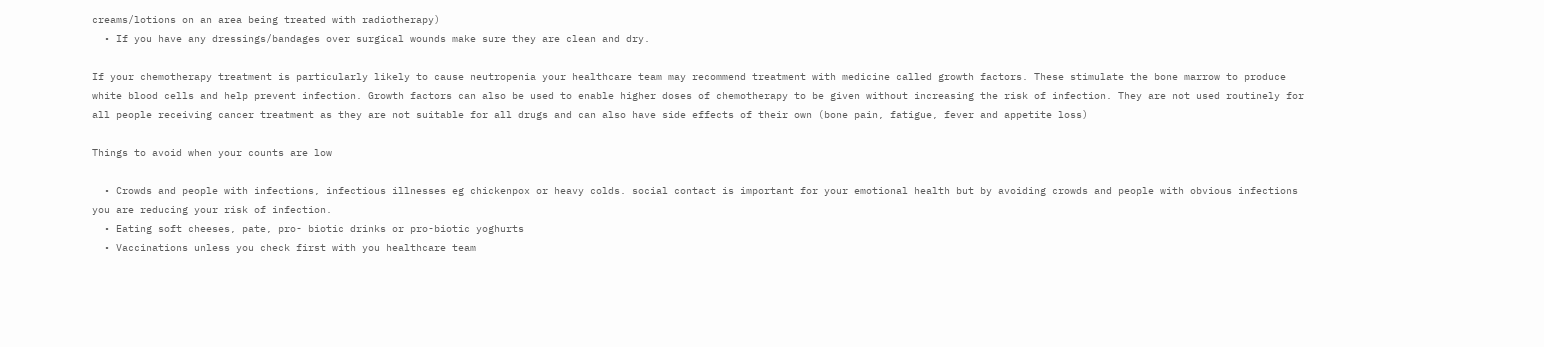creams/lotions on an area being treated with radiotherapy)
  • If you have any dressings/bandages over surgical wounds make sure they are clean and dry.

If your chemotherapy treatment is particularly likely to cause neutropenia your healthcare team may recommend treatment with medicine called growth factors. These stimulate the bone marrow to produce white blood cells and help prevent infection. Growth factors can also be used to enable higher doses of chemotherapy to be given without increasing the risk of infection. They are not used routinely for all people receiving cancer treatment as they are not suitable for all drugs and can also have side effects of their own (bone pain, fatigue, fever and appetite loss)

Things to avoid when your counts are low

  • Crowds and people with infections, infectious illnesses eg chickenpox or heavy colds. social contact is important for your emotional health but by avoiding crowds and people with obvious infections you are reducing your risk of infection.
  • Eating soft cheeses, pate, pro- biotic drinks or pro-biotic yoghurts
  • Vaccinations unless you check first with you healthcare team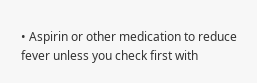• Aspirin or other medication to reduce fever unless you check first with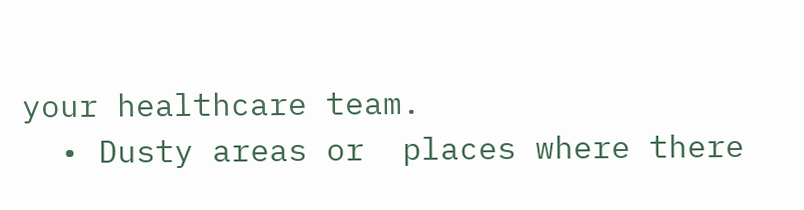your healthcare team.
  • Dusty areas or  places where there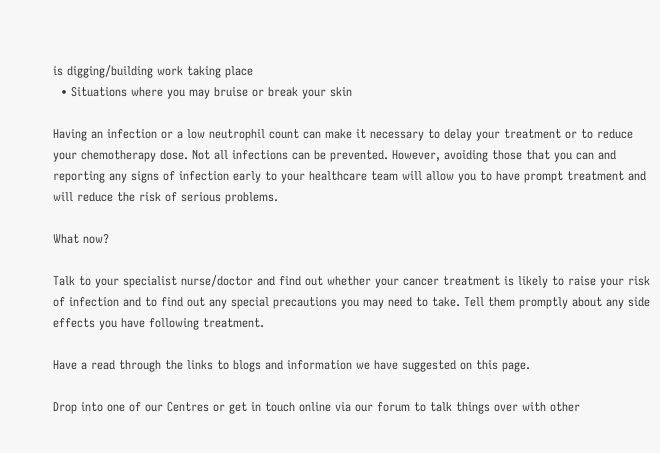is digging/building work taking place
  • Situations where you may bruise or break your skin

Having an infection or a low neutrophil count can make it necessary to delay your treatment or to reduce your chemotherapy dose. Not all infections can be prevented. However, avoiding those that you can and reporting any signs of infection early to your healthcare team will allow you to have prompt treatment and will reduce the risk of serious problems.

What now?

Talk to your specialist nurse/doctor and find out whether your cancer treatment is likely to raise your risk of infection and to find out any special precautions you may need to take. Tell them promptly about any side effects you have following treatment.

Have a read through the links to blogs and information we have suggested on this page.

Drop into one of our Centres or get in touch online via our forum to talk things over with other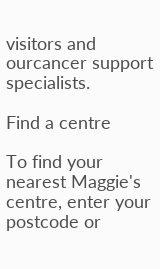visitors and ourcancer support specialists.

Find a centre

To find your nearest Maggie's centre, enter your postcode or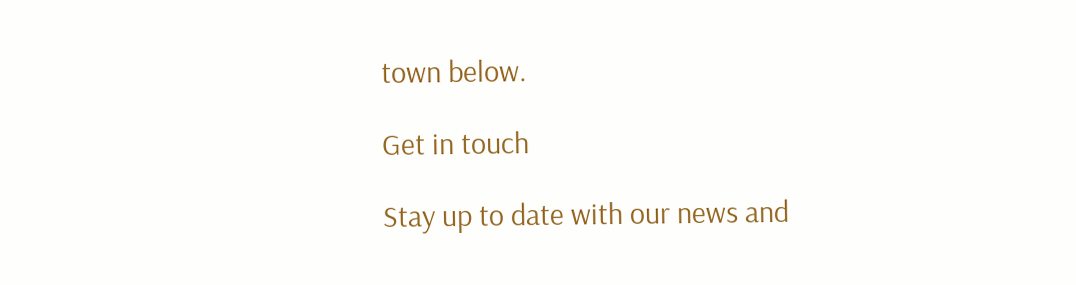town below.

Get in touch

Stay up to date with our news and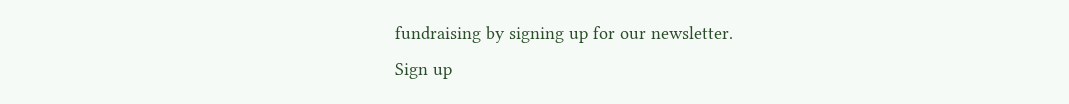fundraising by signing up for our newsletter.
Sign up